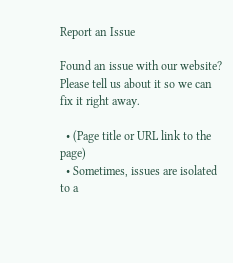Report an Issue

Found an issue with our website?  Please tell us about it so we can fix it right away.

  • (Page title or URL link to the page)
  • Sometimes, issues are isolated to a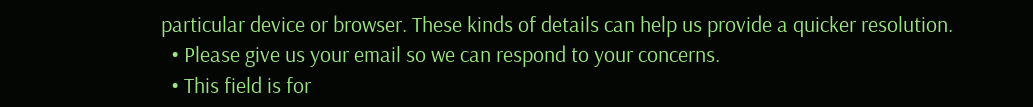particular device or browser. These kinds of details can help us provide a quicker resolution.
  • Please give us your email so we can respond to your concerns.
  • This field is for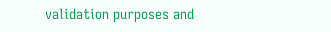validation purposes and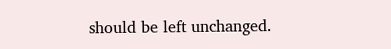should be left unchanged.